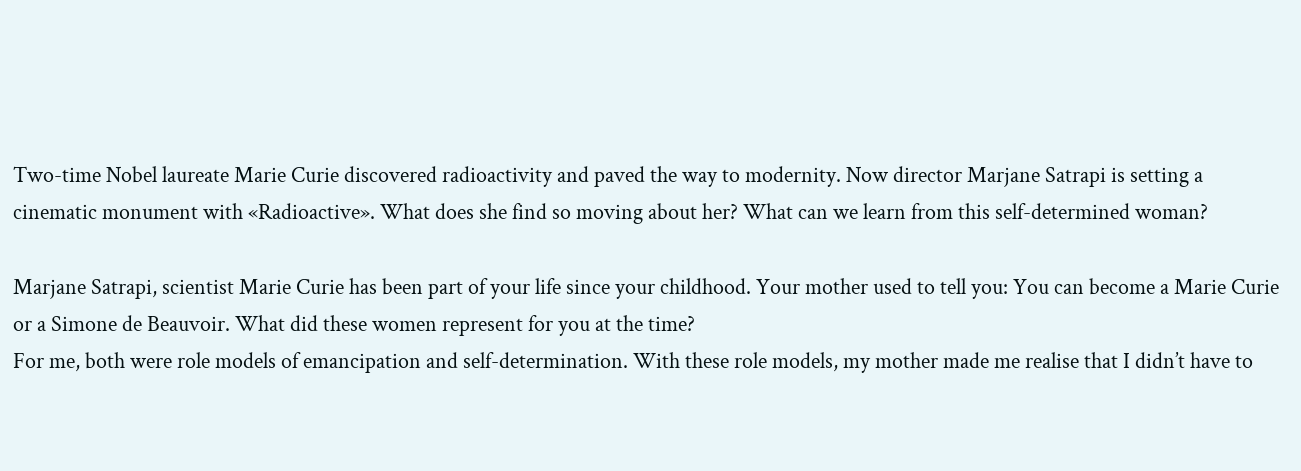Two-time Nobel laureate Marie Curie discovered radioactivity and paved the way to modernity. Now director Marjane Satrapi is setting a cinematic monument with «Radioactive». What does she find so moving about her? What can we learn from this self-determined woman?

Marjane Satrapi, scientist Marie Curie has been part of your life since your childhood. Your mother used to tell you: You can become a Marie Curie or a Simone de Beauvoir. What did these women represent for you at the time?
For me, both were role models of emancipation and self-determination. With these role models, my mother made me realise that I didn’t have to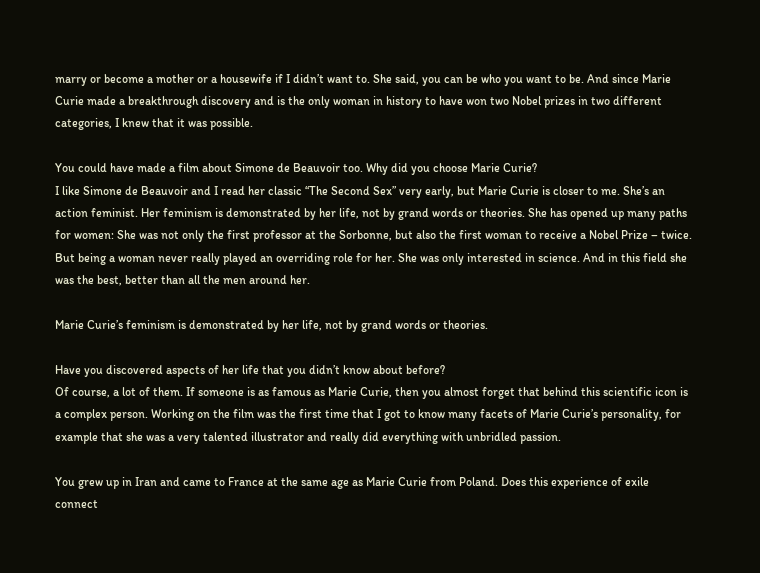marry or become a mother or a housewife if I didn’t want to. She said, you can be who you want to be. And since Marie Curie made a breakthrough discovery and is the only woman in history to have won two Nobel prizes in two different categories, I knew that it was possible.

You could have made a film about Simone de Beauvoir too. Why did you choose Marie Curie?
I like Simone de Beauvoir and I read her classic “The Second Sex” very early, but Marie Curie is closer to me. She’s an action feminist. Her feminism is demonstrated by her life, not by grand words or theories. She has opened up many paths for women: She was not only the first professor at the Sorbonne, but also the first woman to receive a Nobel Prize – twice. But being a woman never really played an overriding role for her. She was only interested in science. And in this field she was the best, better than all the men around her.

Marie Curie’s feminism is demonstrated by her life, not by grand words or theories.

Have you discovered aspects of her life that you didn’t know about before?
Of course, a lot of them. If someone is as famous as Marie Curie, then you almost forget that behind this scientific icon is a complex person. Working on the film was the first time that I got to know many facets of Marie Curie’s personality, for example that she was a very talented illustrator and really did everything with unbridled passion.

You grew up in Iran and came to France at the same age as Marie Curie from Poland. Does this experience of exile connect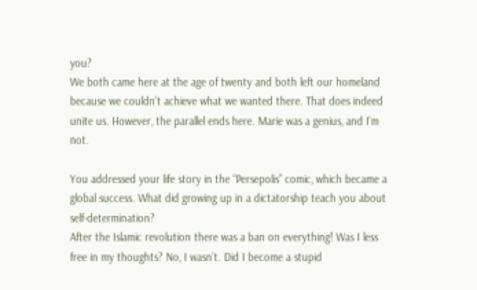you?
We both came here at the age of twenty and both left our homeland because we couldn’t achieve what we wanted there. That does indeed unite us. However, the parallel ends here. Marie was a genius, and I’m not.

You addressed your life story in the “Persepolis” comic, which became a global success. What did growing up in a dictatorship teach you about self-determination?
After the Islamic revolution there was a ban on everything! Was I less free in my thoughts? No, I wasn’t. Did I become a stupid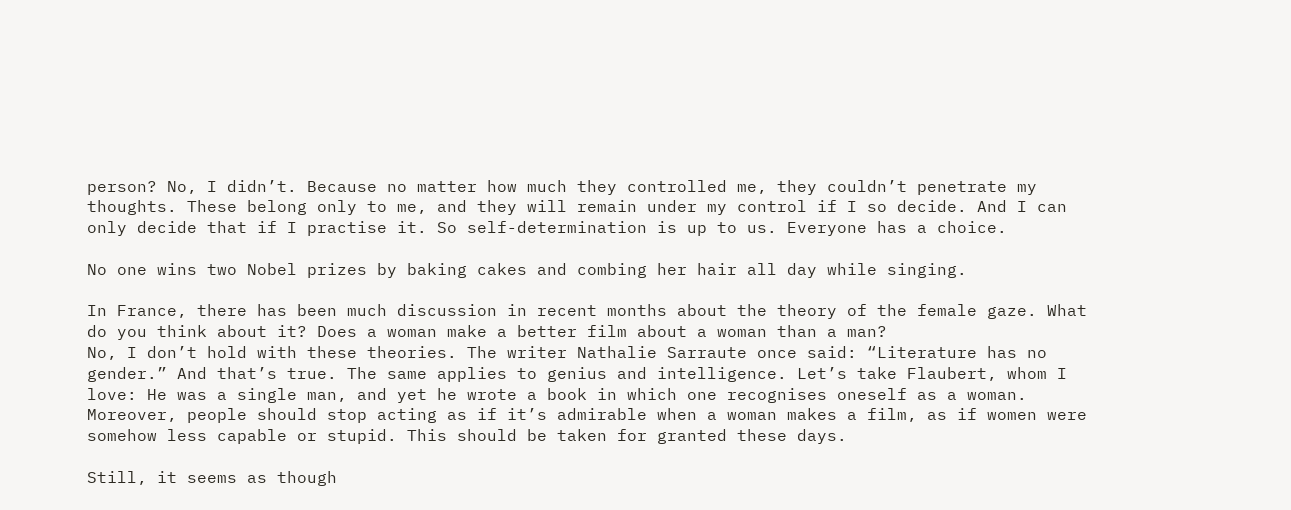person? No, I didn’t. Because no matter how much they controlled me, they couldn’t penetrate my thoughts. These belong only to me, and they will remain under my control if I so decide. And I can only decide that if I practise it. So self-determination is up to us. Everyone has a choice.

No one wins two Nobel prizes by baking cakes and combing her hair all day while singing.

In France, there has been much discussion in recent months about the theory of the female gaze. What do you think about it? Does a woman make a better film about a woman than a man?
No, I don’t hold with these theories. The writer Nathalie Sarraute once said: “Literature has no gender.” And that’s true. The same applies to genius and intelligence. Let’s take Flaubert, whom I love: He was a single man, and yet he wrote a book in which one recognises oneself as a woman. Moreover, people should stop acting as if it’s admirable when a woman makes a film, as if women were somehow less capable or stupid. This should be taken for granted these days.

Still, it seems as though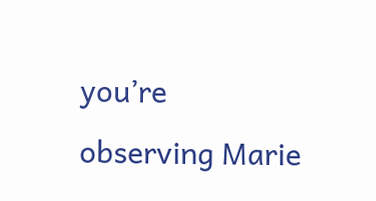you’re observing Marie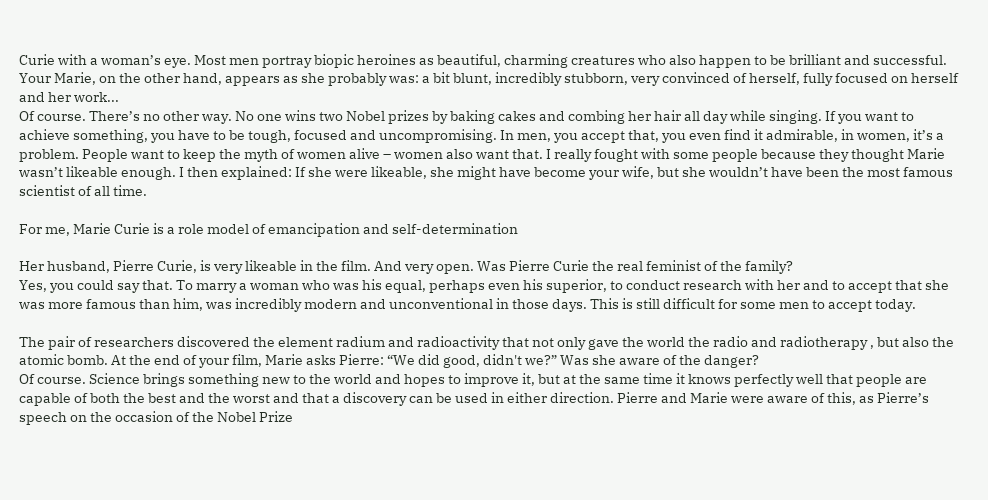Curie with a woman’s eye. Most men portray biopic heroines as beautiful, charming creatures who also happen to be brilliant and successful. Your Marie, on the other hand, appears as she probably was: a bit blunt, incredibly stubborn, very convinced of herself, fully focused on herself and her work...
Of course. There’s no other way. No one wins two Nobel prizes by baking cakes and combing her hair all day while singing. If you want to achieve something, you have to be tough, focused and uncompromising. In men, you accept that, you even find it admirable, in women, it’s a problem. People want to keep the myth of women alive – women also want that. I really fought with some people because they thought Marie wasn’t likeable enough. I then explained: If she were likeable, she might have become your wife, but she wouldn’t have been the most famous scientist of all time.

For me, Marie Curie is a role model of emancipation and self-determination

Her husband, Pierre Curie, is very likeable in the film. And very open. Was Pierre Curie the real feminist of the family?
Yes, you could say that. To marry a woman who was his equal, perhaps even his superior, to conduct research with her and to accept that she was more famous than him, was incredibly modern and unconventional in those days. This is still difficult for some men to accept today.

The pair of researchers discovered the element radium and radioactivity that not only gave the world the radio and radiotherapy , but also the atomic bomb. At the end of your film, Marie asks Pierre: “We did good, didn't we?” Was she aware of the danger?
Of course. Science brings something new to the world and hopes to improve it, but at the same time it knows perfectly well that people are capable of both the best and the worst and that a discovery can be used in either direction. Pierre and Marie were aware of this, as Pierre’s speech on the occasion of the Nobel Prize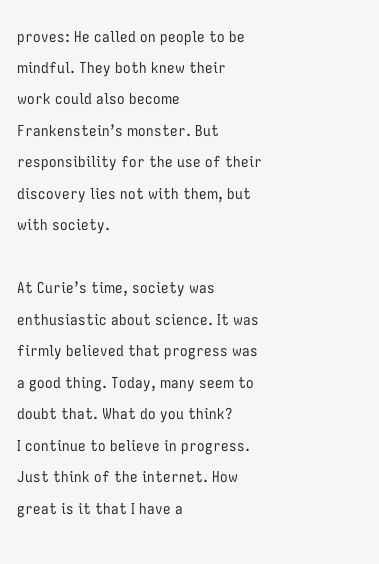proves: He called on people to be mindful. They both knew their work could also become Frankenstein’s monster. But responsibility for the use of their discovery lies not with them, but with society.

At Curie’s time, society was enthusiastic about science. It was firmly believed that progress was a good thing. Today, many seem to doubt that. What do you think?
I continue to believe in progress. Just think of the internet. How great is it that I have a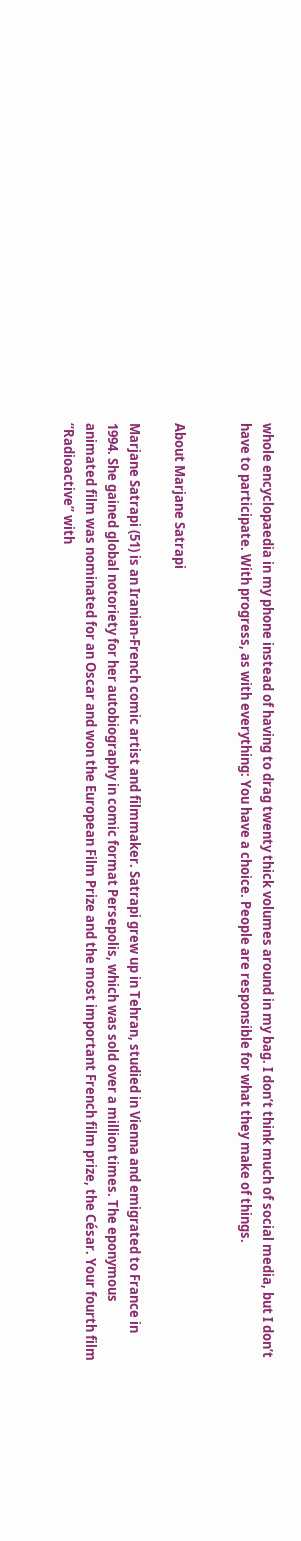whole encyclopaedia in my phone instead of having to drag twenty thick volumes around in my bag. I don’t think much of social media, but I don’t have to participate. With progress, as with everything: You have a choice. People are responsible for what they make of things.


About Marjane Satrapi

Marjane Satrapi (51) is an Iranian-French comic artist and filmmaker. Satrapi grew up in Tehran, studied in Vienna and emigrated to France in 1994. She gained global notoriety for her autobiography in comic format Persepolis, which was sold over a million times. The eponymous animated film was nominated for an Oscar and won the European Film Prize and the most important French film prize, the César. Your fourth film “Radioactive” with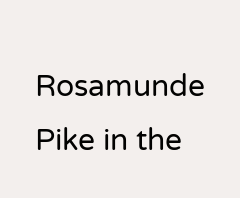Rosamunde Pike in the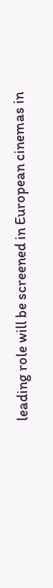leading role will be screened in European cinemas in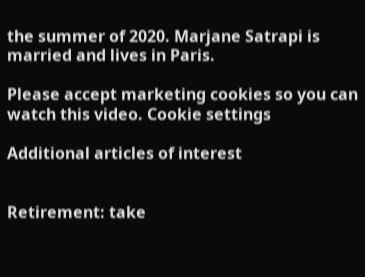the summer of 2020. Marjane Satrapi is married and lives in Paris.

Please accept marketing cookies so you can watch this video. Cookie settings

Additional articles of interest


Retirement: take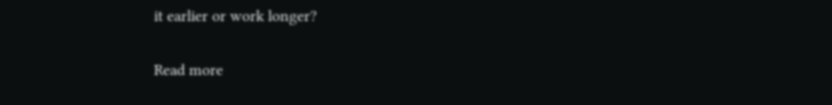it earlier or work longer?

Read more